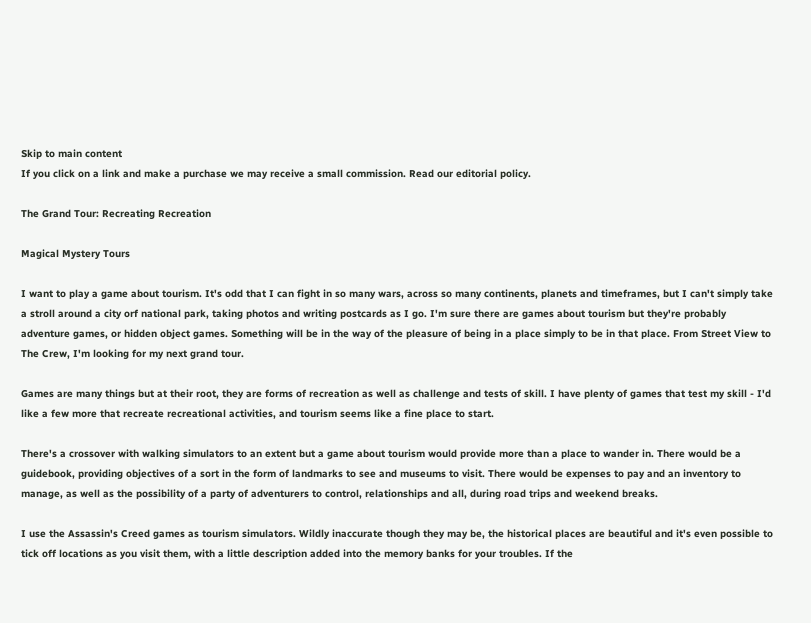Skip to main content
If you click on a link and make a purchase we may receive a small commission. Read our editorial policy.

The Grand Tour: Recreating Recreation

Magical Mystery Tours

I want to play a game about tourism. It's odd that I can fight in so many wars, across so many continents, planets and timeframes, but I can't simply take a stroll around a city orf national park, taking photos and writing postcards as I go. I'm sure there are games about tourism but they're probably adventure games, or hidden object games. Something will be in the way of the pleasure of being in a place simply to be in that place. From Street View to The Crew, I'm looking for my next grand tour.

Games are many things but at their root, they are forms of recreation as well as challenge and tests of skill. I have plenty of games that test my skill - I'd like a few more that recreate recreational activities, and tourism seems like a fine place to start.

There's a crossover with walking simulators to an extent but a game about tourism would provide more than a place to wander in. There would be a guidebook, providing objectives of a sort in the form of landmarks to see and museums to visit. There would be expenses to pay and an inventory to manage, as well as the possibility of a party of adventurers to control, relationships and all, during road trips and weekend breaks.

I use the Assassin's Creed games as tourism simulators. Wildly inaccurate though they may be, the historical places are beautiful and it's even possible to tick off locations as you visit them, with a little description added into the memory banks for your troubles. If the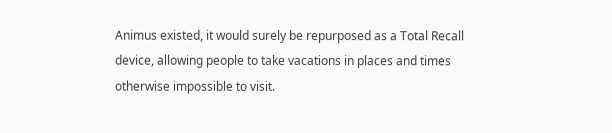Animus existed, it would surely be repurposed as a Total Recall device, allowing people to take vacations in places and times otherwise impossible to visit.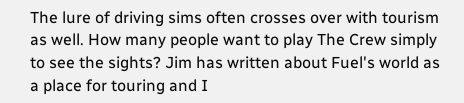The lure of driving sims often crosses over with tourism as well. How many people want to play The Crew simply to see the sights? Jim has written about Fuel's world as a place for touring and I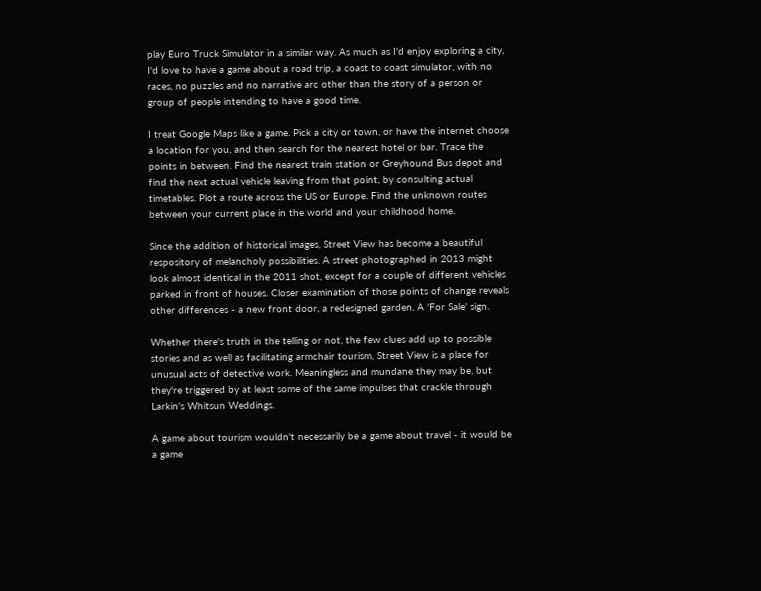play Euro Truck Simulator in a similar way. As much as I'd enjoy exploring a city, I'd love to have a game about a road trip, a coast to coast simulator, with no races, no puzzles and no narrative arc other than the story of a person or group of people intending to have a good time.

I treat Google Maps like a game. Pick a city or town, or have the internet choose a location for you, and then search for the nearest hotel or bar. Trace the points in between. Find the nearest train station or Greyhound Bus depot and find the next actual vehicle leaving from that point, by consulting actual timetables. Plot a route across the US or Europe. Find the unknown routes between your current place in the world and your childhood home.

Since the addition of historical images, Street View has become a beautiful respository of melancholy possibilities. A street photographed in 2013 might look almost identical in the 2011 shot, except for a couple of different vehicles parked in front of houses. Closer examination of those points of change reveals other differences - a new front door, a redesigned garden. A 'For Sale' sign.

Whether there's truth in the telling or not, the few clues add up to possible stories and as well as facilitating armchair tourism, Street View is a place for unusual acts of detective work. Meaningless and mundane they may be, but they're triggered by at least some of the same impulses that crackle through Larkin's Whitsun Weddings.

A game about tourism wouldn't necessarily be a game about travel - it would be a game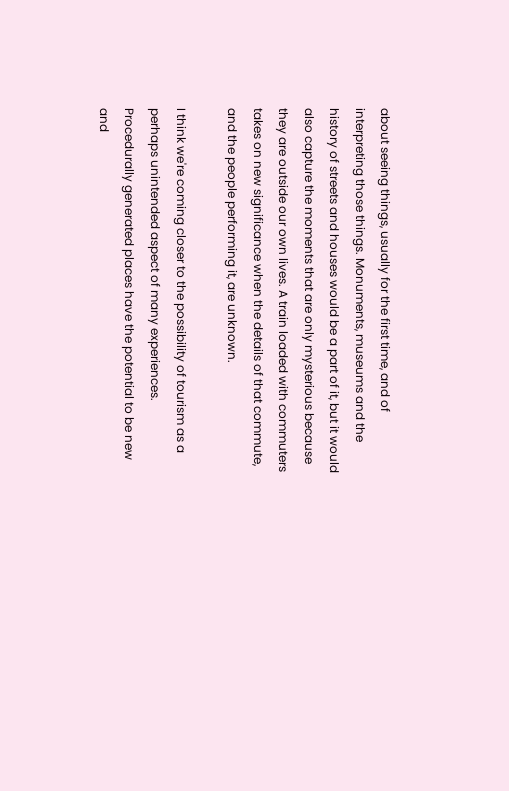about seeing things, usually for the first time, and of interpreting those things. Monuments, museums and the history of streets and houses would be a part of it, but it would also capture the moments that are only mysterious because they are outside our own lives. A train loaded with commuters takes on new significance when the details of that commute, and the people performing it, are unknown.

I think we're coming closer to the possibility of tourism as a perhaps unintended aspect of many experiences. Procedurally generated places have the potential to be new and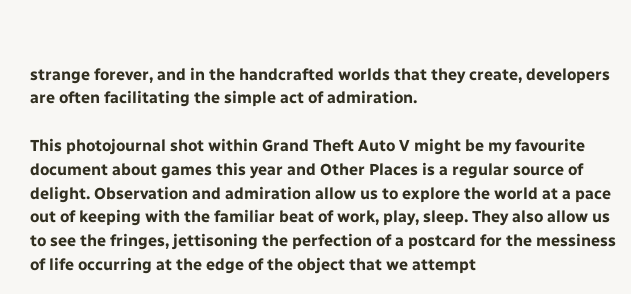strange forever, and in the handcrafted worlds that they create, developers are often facilitating the simple act of admiration.

This photojournal shot within Grand Theft Auto V might be my favourite document about games this year and Other Places is a regular source of delight. Observation and admiration allow us to explore the world at a pace out of keeping with the familiar beat of work, play, sleep. They also allow us to see the fringes, jettisoning the perfection of a postcard for the messiness of life occurring at the edge of the object that we attempt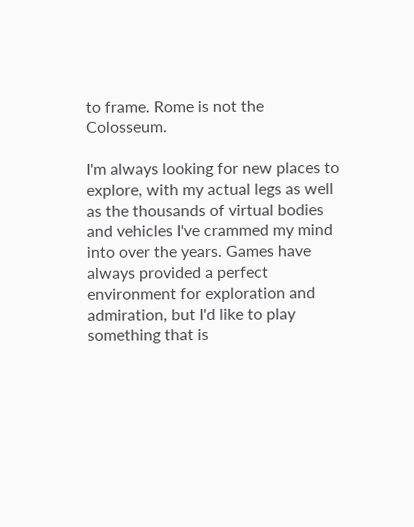to frame. Rome is not the Colosseum.

I'm always looking for new places to explore, with my actual legs as well as the thousands of virtual bodies and vehicles I've crammed my mind into over the years. Games have always provided a perfect environment for exploration and admiration, but I'd like to play something that is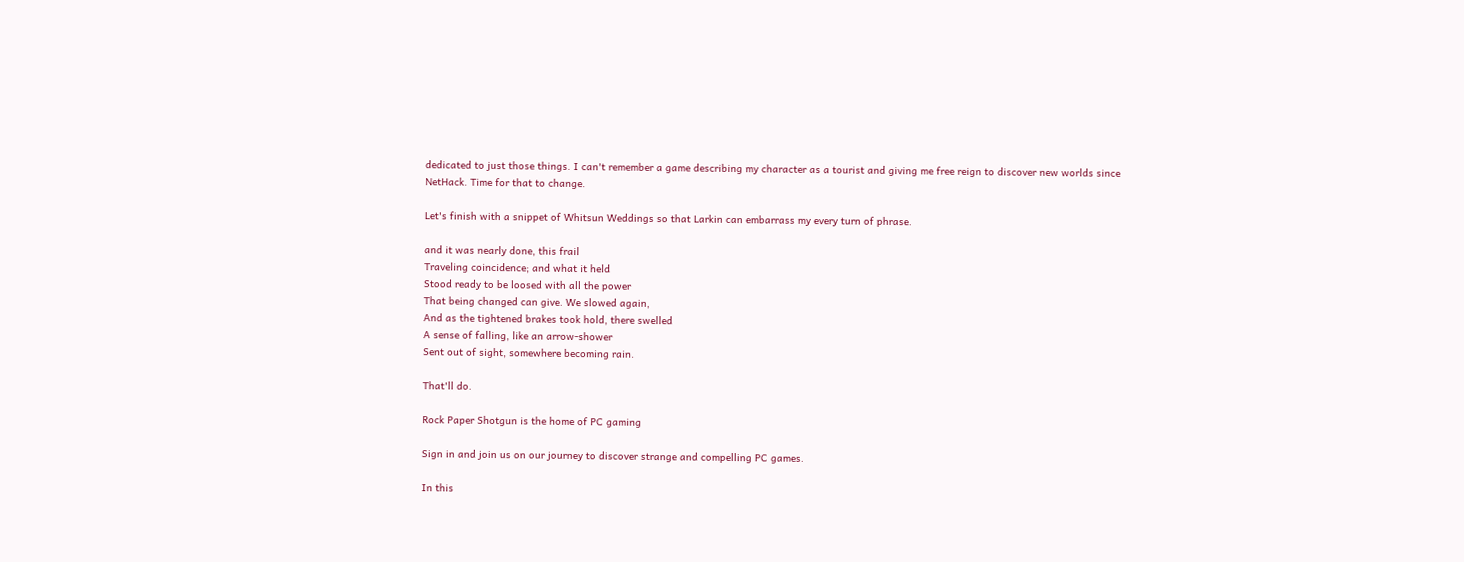dedicated to just those things. I can't remember a game describing my character as a tourist and giving me free reign to discover new worlds since NetHack. Time for that to change.

Let's finish with a snippet of Whitsun Weddings so that Larkin can embarrass my every turn of phrase.

and it was nearly done, this frail
Traveling coincidence; and what it held
Stood ready to be loosed with all the power
That being changed can give. We slowed again,
And as the tightened brakes took hold, there swelled
A sense of falling, like an arrow-shower
Sent out of sight, somewhere becoming rain.

That'll do.

Rock Paper Shotgun is the home of PC gaming

Sign in and join us on our journey to discover strange and compelling PC games.

In this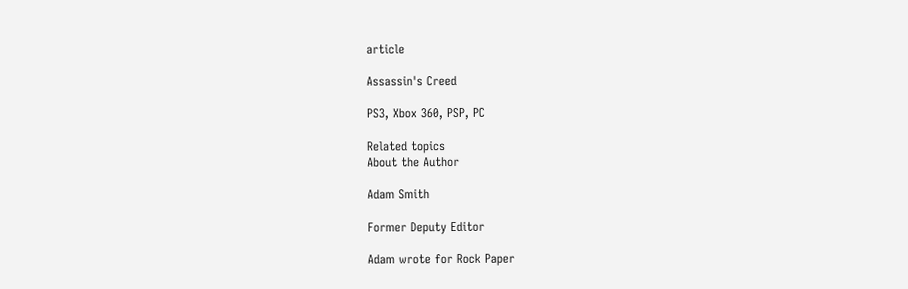article

Assassin's Creed

PS3, Xbox 360, PSP, PC

Related topics
About the Author

Adam Smith

Former Deputy Editor

Adam wrote for Rock Paper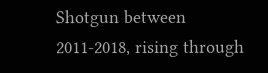Shotgun between 2011-2018, rising through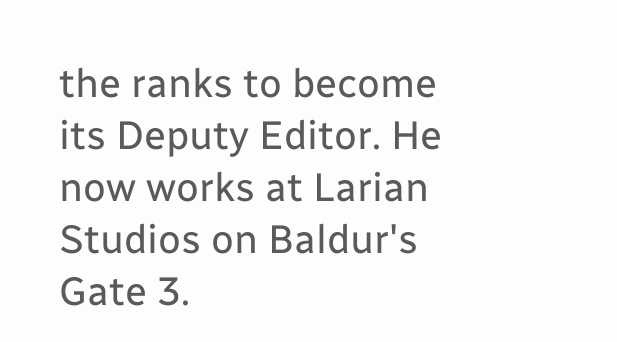the ranks to become its Deputy Editor. He now works at Larian Studios on Baldur's Gate 3.